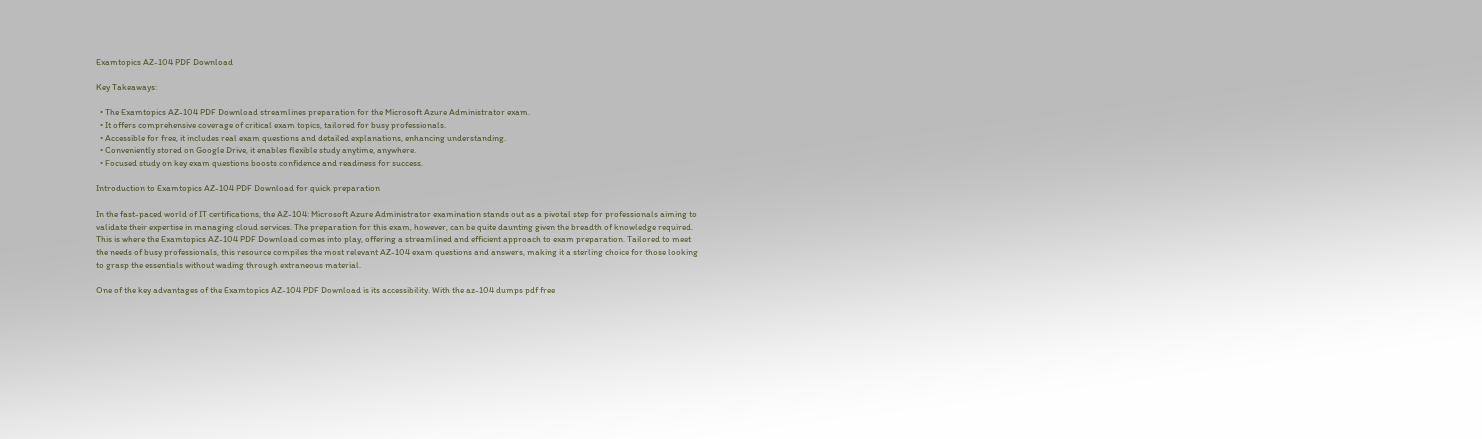Examtopics AZ-104 PDF Download

Key Takeaways:

  • The Examtopics AZ-104 PDF Download streamlines preparation for the Microsoft Azure Administrator exam.
  • It offers comprehensive coverage of critical exam topics, tailored for busy professionals.
  • Accessible for free, it includes real exam questions and detailed explanations, enhancing understanding.
  • Conveniently stored on Google Drive, it enables flexible study anytime, anywhere.
  • Focused study on key exam questions boosts confidence and readiness for success.

Introduction to Examtopics AZ-104 PDF Download for quick preparation

In the fast-paced world of IT certifications, the AZ-104: Microsoft Azure Administrator examination stands out as a pivotal step for professionals aiming to validate their expertise in managing cloud services. The preparation for this exam, however, can be quite daunting given the breadth of knowledge required. This is where the Examtopics AZ-104 PDF Download comes into play, offering a streamlined and efficient approach to exam preparation. Tailored to meet the needs of busy professionals, this resource compiles the most relevant AZ-104 exam questions and answers, making it a sterling choice for those looking to grasp the essentials without wading through extraneous material.

One of the key advantages of the Examtopics AZ-104 PDF Download is its accessibility. With the az-104 dumps pdf free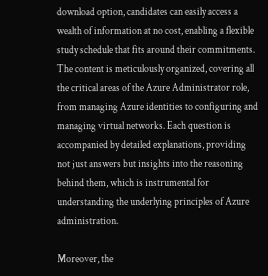download option, candidates can easily access a wealth of information at no cost, enabling a flexible study schedule that fits around their commitments. The content is meticulously organized, covering all the critical areas of the Azure Administrator role, from managing Azure identities to configuring and managing virtual networks. Each question is accompanied by detailed explanations, providing not just answers but insights into the reasoning behind them, which is instrumental for understanding the underlying principles of Azure administration.

Moreover, the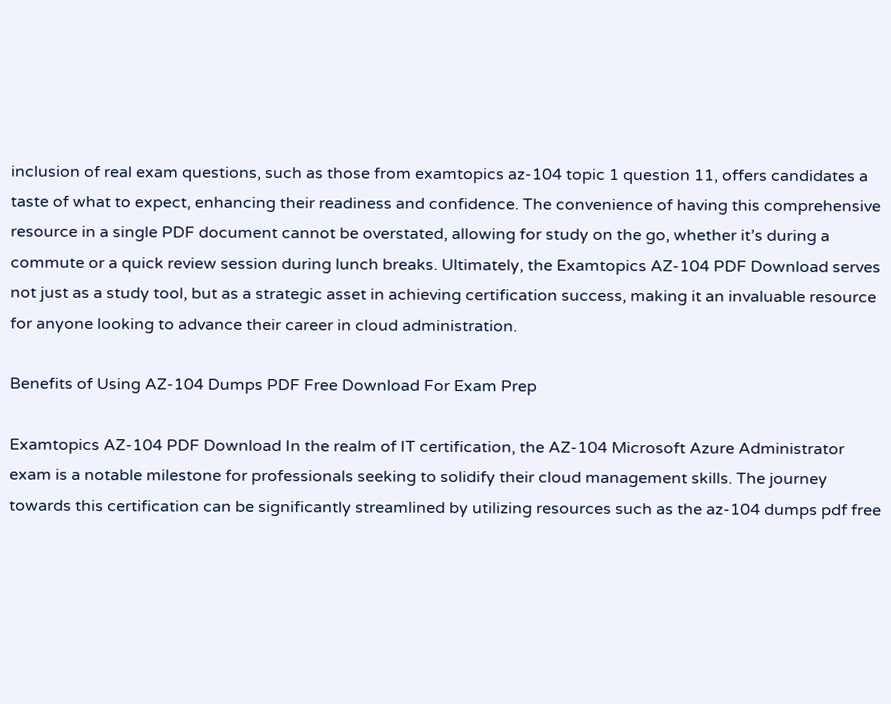inclusion of real exam questions, such as those from examtopics az-104 topic 1 question 11, offers candidates a taste of what to expect, enhancing their readiness and confidence. The convenience of having this comprehensive resource in a single PDF document cannot be overstated, allowing for study on the go, whether it’s during a commute or a quick review session during lunch breaks. Ultimately, the Examtopics AZ-104 PDF Download serves not just as a study tool, but as a strategic asset in achieving certification success, making it an invaluable resource for anyone looking to advance their career in cloud administration.

Benefits of Using AZ-104 Dumps PDF Free Download For Exam Prep

Examtopics AZ-104 PDF Download In the realm of IT certification, the AZ-104 Microsoft Azure Administrator exam is a notable milestone for professionals seeking to solidify their cloud management skills. The journey towards this certification can be significantly streamlined by utilizing resources such as the az-104 dumps pdf free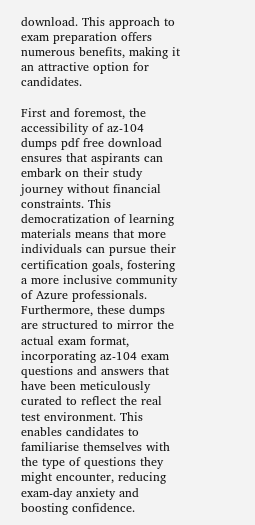download. This approach to exam preparation offers numerous benefits, making it an attractive option for candidates.

First and foremost, the accessibility of az-104 dumps pdf free download ensures that aspirants can embark on their study journey without financial constraints. This democratization of learning materials means that more individuals can pursue their certification goals, fostering a more inclusive community of Azure professionals. Furthermore, these dumps are structured to mirror the actual exam format, incorporating az-104 exam questions and answers that have been meticulously curated to reflect the real test environment. This enables candidates to familiarise themselves with the type of questions they might encounter, reducing exam-day anxiety and boosting confidence.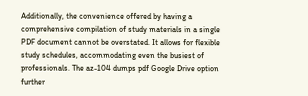Additionally, the convenience offered by having a comprehensive compilation of study materials in a single PDF document cannot be overstated. It allows for flexible study schedules, accommodating even the busiest of professionals. The az-104 dumps pdf Google Drive option further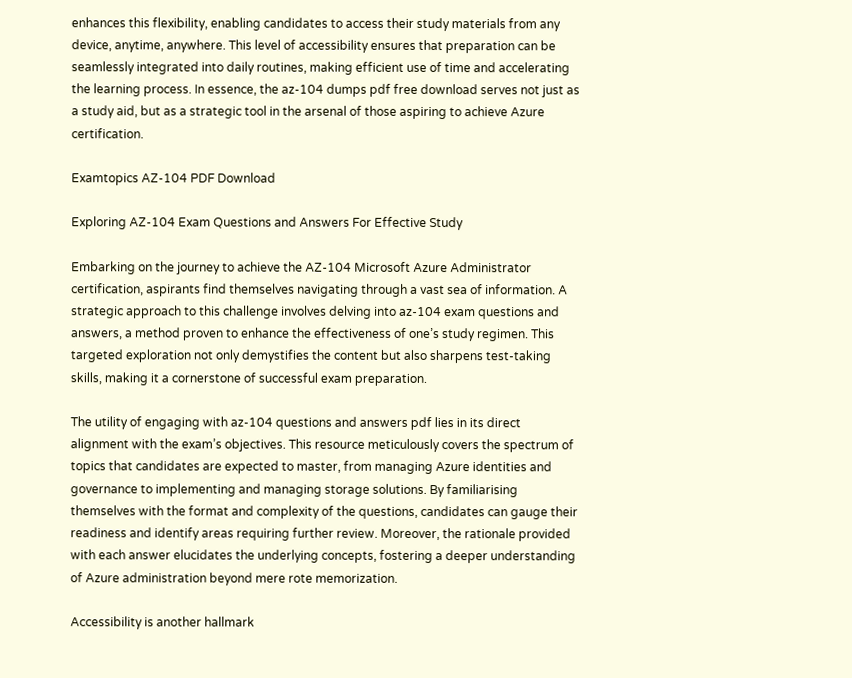enhances this flexibility, enabling candidates to access their study materials from any device, anytime, anywhere. This level of accessibility ensures that preparation can be seamlessly integrated into daily routines, making efficient use of time and accelerating the learning process. In essence, the az-104 dumps pdf free download serves not just as a study aid, but as a strategic tool in the arsenal of those aspiring to achieve Azure certification.

Examtopics AZ-104 PDF Download

Exploring AZ-104 Exam Questions and Answers For Effective Study

Embarking on the journey to achieve the AZ-104 Microsoft Azure Administrator certification, aspirants find themselves navigating through a vast sea of information. A strategic approach to this challenge involves delving into az-104 exam questions and answers, a method proven to enhance the effectiveness of one’s study regimen. This targeted exploration not only demystifies the content but also sharpens test-taking skills, making it a cornerstone of successful exam preparation.

The utility of engaging with az-104 questions and answers pdf lies in its direct alignment with the exam’s objectives. This resource meticulously covers the spectrum of topics that candidates are expected to master, from managing Azure identities and governance to implementing and managing storage solutions. By familiarising themselves with the format and complexity of the questions, candidates can gauge their readiness and identify areas requiring further review. Moreover, the rationale provided with each answer elucidates the underlying concepts, fostering a deeper understanding of Azure administration beyond mere rote memorization.

Accessibility is another hallmark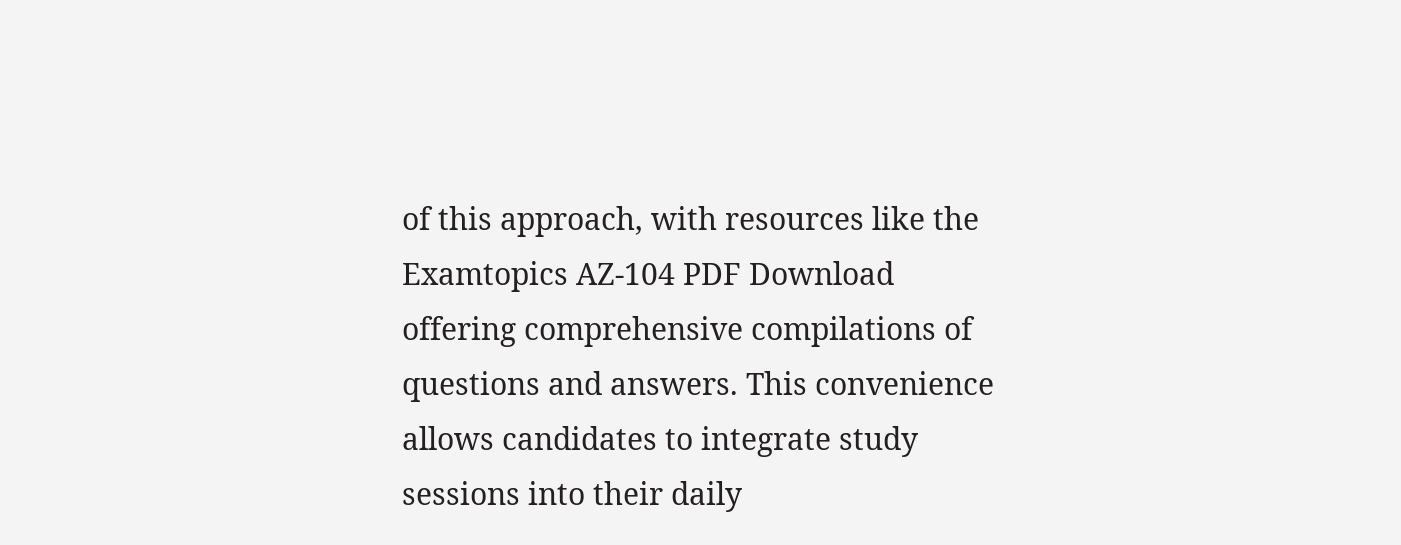of this approach, with resources like the Examtopics AZ-104 PDF Download offering comprehensive compilations of questions and answers. This convenience allows candidates to integrate study sessions into their daily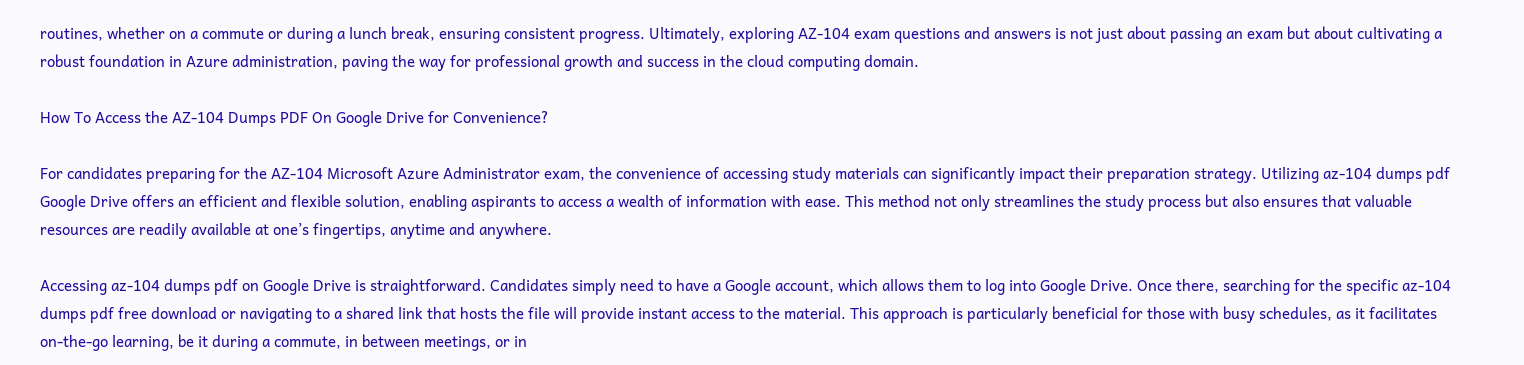routines, whether on a commute or during a lunch break, ensuring consistent progress. Ultimately, exploring AZ-104 exam questions and answers is not just about passing an exam but about cultivating a robust foundation in Azure administration, paving the way for professional growth and success in the cloud computing domain.

How To Access the AZ-104 Dumps PDF On Google Drive for Convenience?

For candidates preparing for the AZ-104 Microsoft Azure Administrator exam, the convenience of accessing study materials can significantly impact their preparation strategy. Utilizing az-104 dumps pdf Google Drive offers an efficient and flexible solution, enabling aspirants to access a wealth of information with ease. This method not only streamlines the study process but also ensures that valuable resources are readily available at one’s fingertips, anytime and anywhere.

Accessing az-104 dumps pdf on Google Drive is straightforward. Candidates simply need to have a Google account, which allows them to log into Google Drive. Once there, searching for the specific az-104 dumps pdf free download or navigating to a shared link that hosts the file will provide instant access to the material. This approach is particularly beneficial for those with busy schedules, as it facilitates on-the-go learning, be it during a commute, in between meetings, or in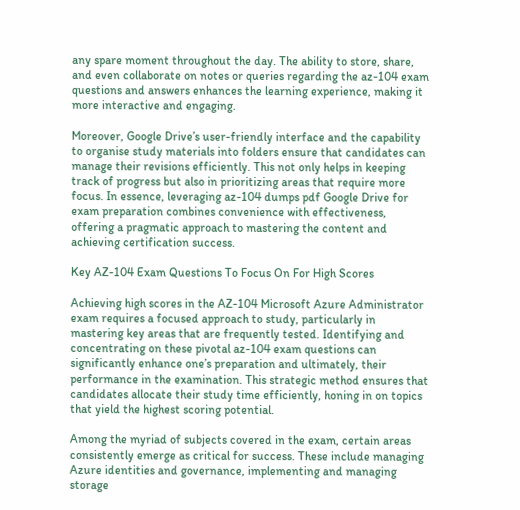any spare moment throughout the day. The ability to store, share, and even collaborate on notes or queries regarding the az-104 exam questions and answers enhances the learning experience, making it more interactive and engaging.

Moreover, Google Drive’s user-friendly interface and the capability to organise study materials into folders ensure that candidates can manage their revisions efficiently. This not only helps in keeping track of progress but also in prioritizing areas that require more focus. In essence, leveraging az-104 dumps pdf Google Drive for exam preparation combines convenience with effectiveness, offering a pragmatic approach to mastering the content and achieving certification success.

Key AZ-104 Exam Questions To Focus On For High Scores

Achieving high scores in the AZ-104 Microsoft Azure Administrator exam requires a focused approach to study, particularly in mastering key areas that are frequently tested. Identifying and concentrating on these pivotal az-104 exam questions can significantly enhance one’s preparation and ultimately, their performance in the examination. This strategic method ensures that candidates allocate their study time efficiently, honing in on topics that yield the highest scoring potential.

Among the myriad of subjects covered in the exam, certain areas consistently emerge as critical for success. These include managing Azure identities and governance, implementing and managing storage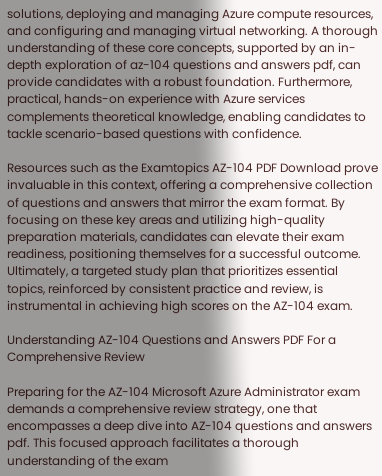solutions, deploying and managing Azure compute resources, and configuring and managing virtual networking. A thorough understanding of these core concepts, supported by an in-depth exploration of az-104 questions and answers pdf, can provide candidates with a robust foundation. Furthermore, practical, hands-on experience with Azure services complements theoretical knowledge, enabling candidates to tackle scenario-based questions with confidence.

Resources such as the Examtopics AZ-104 PDF Download prove invaluable in this context, offering a comprehensive collection of questions and answers that mirror the exam format. By focusing on these key areas and utilizing high-quality preparation materials, candidates can elevate their exam readiness, positioning themselves for a successful outcome. Ultimately, a targeted study plan that prioritizes essential topics, reinforced by consistent practice and review, is instrumental in achieving high scores on the AZ-104 exam.

Understanding AZ-104 Questions and Answers PDF For a Comprehensive Review

Preparing for the AZ-104 Microsoft Azure Administrator exam demands a comprehensive review strategy, one that encompasses a deep dive into AZ-104 questions and answers pdf. This focused approach facilitates a thorough understanding of the exam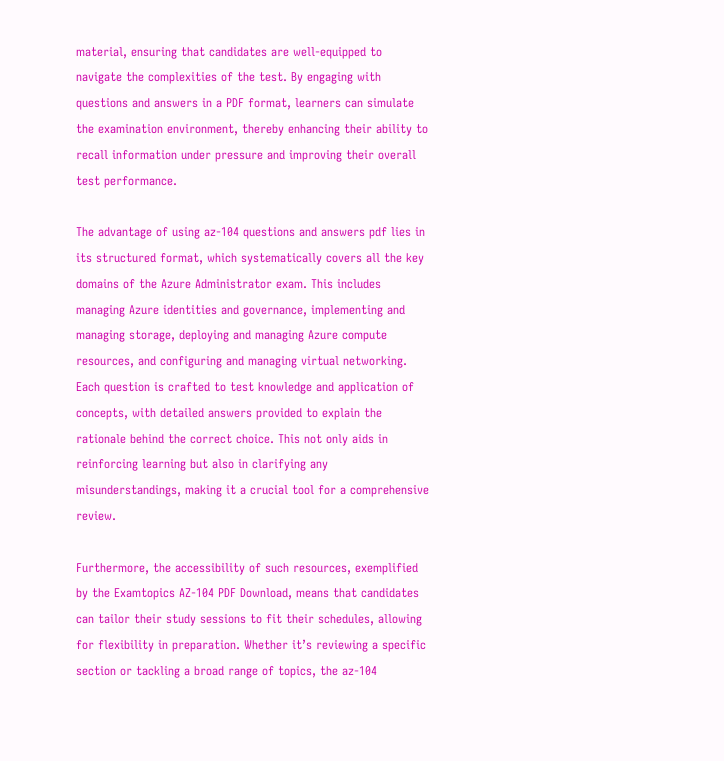material, ensuring that candidates are well-equipped to navigate the complexities of the test. By engaging with questions and answers in a PDF format, learners can simulate the examination environment, thereby enhancing their ability to recall information under pressure and improving their overall test performance.

The advantage of using az-104 questions and answers pdf lies in its structured format, which systematically covers all the key domains of the Azure Administrator exam. This includes managing Azure identities and governance, implementing and managing storage, deploying and managing Azure compute resources, and configuring and managing virtual networking. Each question is crafted to test knowledge and application of concepts, with detailed answers provided to explain the rationale behind the correct choice. This not only aids in reinforcing learning but also in clarifying any misunderstandings, making it a crucial tool for a comprehensive review.

Furthermore, the accessibility of such resources, exemplified by the Examtopics AZ-104 PDF Download, means that candidates can tailor their study sessions to fit their schedules, allowing for flexibility in preparation. Whether it’s reviewing a specific section or tackling a broad range of topics, the az-104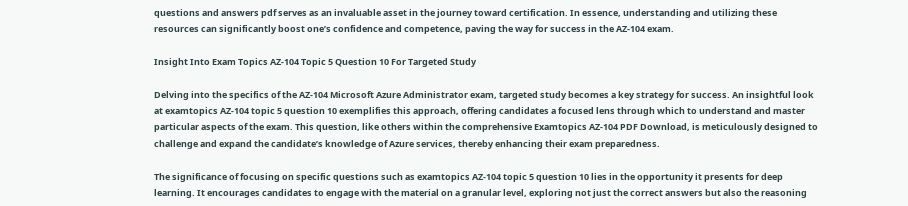questions and answers pdf serves as an invaluable asset in the journey toward certification. In essence, understanding and utilizing these resources can significantly boost one’s confidence and competence, paving the way for success in the AZ-104 exam.

Insight Into Exam Topics AZ-104 Topic 5 Question 10 For Targeted Study

Delving into the specifics of the AZ-104 Microsoft Azure Administrator exam, targeted study becomes a key strategy for success. An insightful look at examtopics AZ-104 topic 5 question 10 exemplifies this approach, offering candidates a focused lens through which to understand and master particular aspects of the exam. This question, like others within the comprehensive Examtopics AZ-104 PDF Download, is meticulously designed to challenge and expand the candidate’s knowledge of Azure services, thereby enhancing their exam preparedness.

The significance of focusing on specific questions such as examtopics AZ-104 topic 5 question 10 lies in the opportunity it presents for deep learning. It encourages candidates to engage with the material on a granular level, exploring not just the correct answers but also the reasoning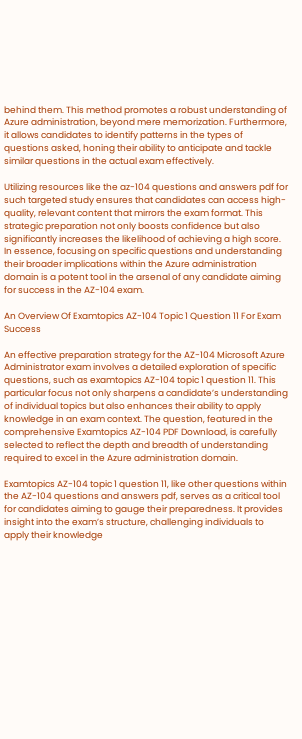behind them. This method promotes a robust understanding of Azure administration, beyond mere memorization. Furthermore, it allows candidates to identify patterns in the types of questions asked, honing their ability to anticipate and tackle similar questions in the actual exam effectively.

Utilizing resources like the az-104 questions and answers pdf for such targeted study ensures that candidates can access high-quality, relevant content that mirrors the exam format. This strategic preparation not only boosts confidence but also significantly increases the likelihood of achieving a high score. In essence, focusing on specific questions and understanding their broader implications within the Azure administration domain is a potent tool in the arsenal of any candidate aiming for success in the AZ-104 exam.

An Overview Of Examtopics AZ-104 Topic 1 Question 11 For Exam Success

An effective preparation strategy for the AZ-104 Microsoft Azure Administrator exam involves a detailed exploration of specific questions, such as examtopics AZ-104 topic 1 question 11. This particular focus not only sharpens a candidate’s understanding of individual topics but also enhances their ability to apply knowledge in an exam context. The question, featured in the comprehensive Examtopics AZ-104 PDF Download, is carefully selected to reflect the depth and breadth of understanding required to excel in the Azure administration domain.

Examtopics AZ-104 topic 1 question 11, like other questions within the AZ-104 questions and answers pdf, serves as a critical tool for candidates aiming to gauge their preparedness. It provides insight into the exam’s structure, challenging individuals to apply their knowledge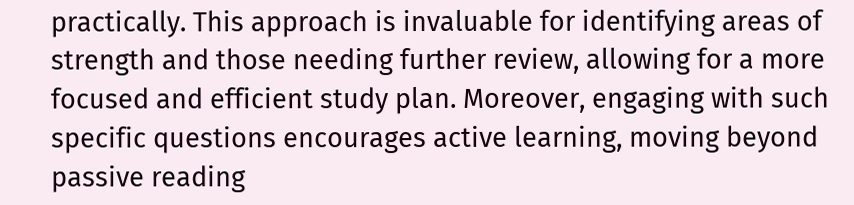practically. This approach is invaluable for identifying areas of strength and those needing further review, allowing for a more focused and efficient study plan. Moreover, engaging with such specific questions encourages active learning, moving beyond passive reading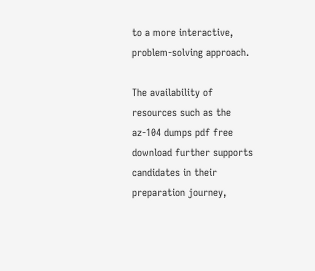to a more interactive, problem-solving approach.

The availability of resources such as the az-104 dumps pdf free download further supports candidates in their preparation journey,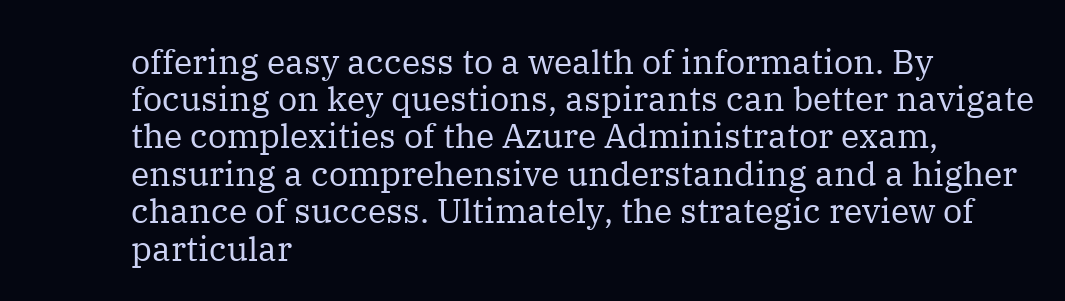offering easy access to a wealth of information. By focusing on key questions, aspirants can better navigate the complexities of the Azure Administrator exam, ensuring a comprehensive understanding and a higher chance of success. Ultimately, the strategic review of particular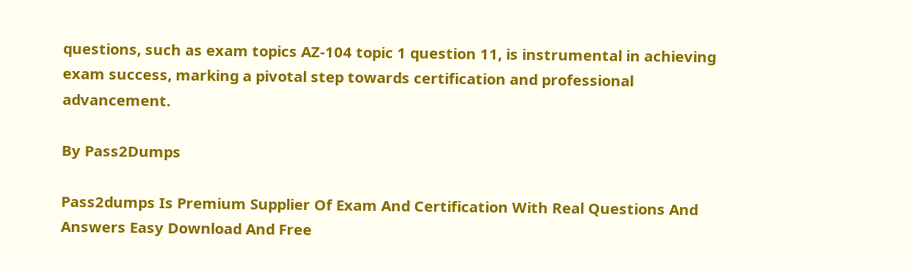questions, such as exam topics AZ-104 topic 1 question 11, is instrumental in achieving exam success, marking a pivotal step towards certification and professional advancement.

By Pass2Dumps

Pass2dumps Is Premium Supplier Of Exam And Certification With Real Questions And Answers Easy Download And Free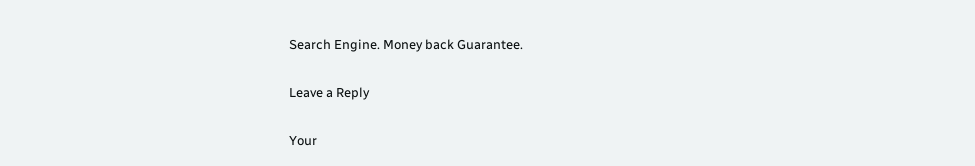Search Engine. Money back Guarantee.

Leave a Reply

Your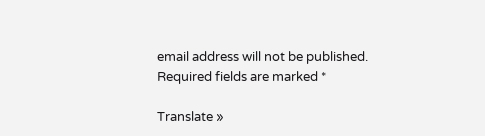email address will not be published. Required fields are marked *

Translate »